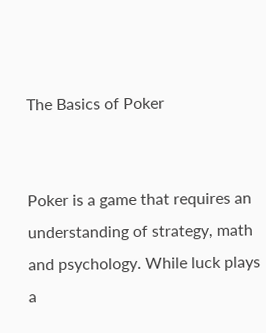The Basics of Poker


Poker is a game that requires an understanding of strategy, math and psychology. While luck plays a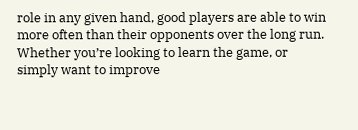role in any given hand, good players are able to win more often than their opponents over the long run. Whether you’re looking to learn the game, or simply want to improve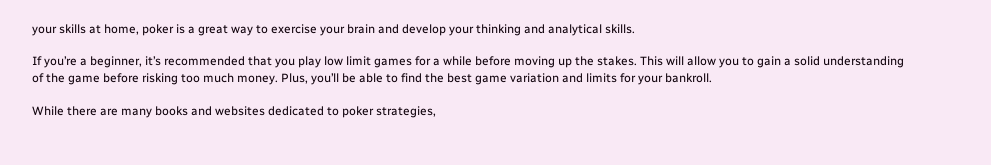your skills at home, poker is a great way to exercise your brain and develop your thinking and analytical skills.

If you’re a beginner, it’s recommended that you play low limit games for a while before moving up the stakes. This will allow you to gain a solid understanding of the game before risking too much money. Plus, you’ll be able to find the best game variation and limits for your bankroll.

While there are many books and websites dedicated to poker strategies,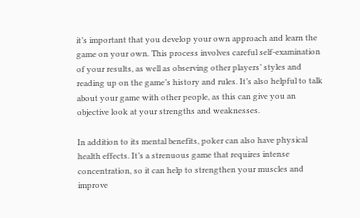it’s important that you develop your own approach and learn the game on your own. This process involves careful self-examination of your results, as well as observing other players’ styles and reading up on the game’s history and rules. It’s also helpful to talk about your game with other people, as this can give you an objective look at your strengths and weaknesses.

In addition to its mental benefits, poker can also have physical health effects. It’s a strenuous game that requires intense concentration, so it can help to strengthen your muscles and improve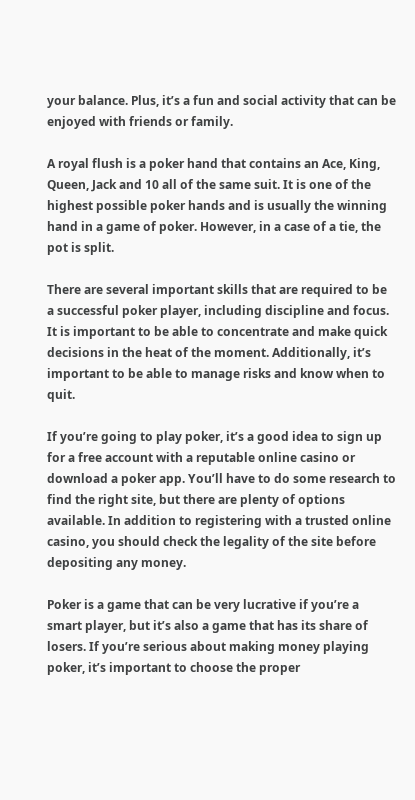your balance. Plus, it’s a fun and social activity that can be enjoyed with friends or family.

A royal flush is a poker hand that contains an Ace, King, Queen, Jack and 10 all of the same suit. It is one of the highest possible poker hands and is usually the winning hand in a game of poker. However, in a case of a tie, the pot is split.

There are several important skills that are required to be a successful poker player, including discipline and focus. It is important to be able to concentrate and make quick decisions in the heat of the moment. Additionally, it’s important to be able to manage risks and know when to quit.

If you’re going to play poker, it’s a good idea to sign up for a free account with a reputable online casino or download a poker app. You’ll have to do some research to find the right site, but there are plenty of options available. In addition to registering with a trusted online casino, you should check the legality of the site before depositing any money.

Poker is a game that can be very lucrative if you’re a smart player, but it’s also a game that has its share of losers. If you’re serious about making money playing poker, it’s important to choose the proper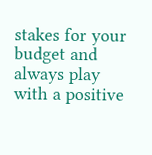stakes for your budget and always play with a positive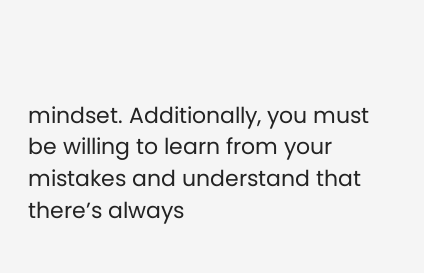mindset. Additionally, you must be willing to learn from your mistakes and understand that there’s always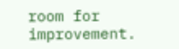room for improvement.